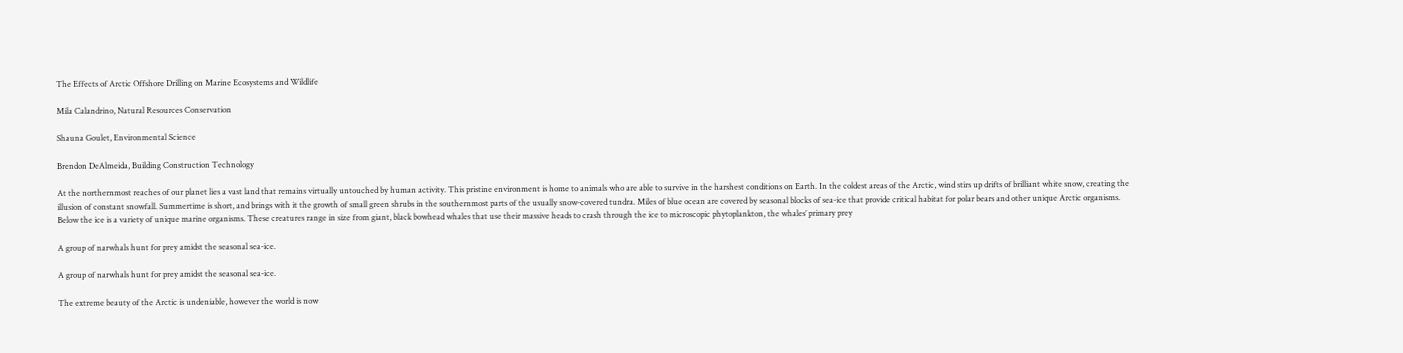The Effects of Arctic Offshore Drilling on Marine Ecosystems and Wildlife

Mila Calandrino, Natural Resources Conservation

Shauna Goulet, Environmental Science

Brendon DeAlmeida, Building Construction Technology

At the northernmost reaches of our planet lies a vast land that remains virtually untouched by human activity. This pristine environment is home to animals who are able to survive in the harshest conditions on Earth. In the coldest areas of the Arctic, wind stirs up drifts of brilliant white snow, creating the illusion of constant snowfall. Summertime is short, and brings with it the growth of small green shrubs in the southernmost parts of the usually snow-covered tundra. Miles of blue ocean are covered by seasonal blocks of sea-ice that provide critical habitat for polar bears and other unique Arctic organisms. Below the ice is a variety of unique marine organisms. These creatures range in size from giant, black bowhead whales that use their massive heads to crash through the ice to microscopic phytoplankton, the whales’ primary prey

A group of narwhals hunt for prey amidst the seasonal sea-ice.

A group of narwhals hunt for prey amidst the seasonal sea-ice.

The extreme beauty of the Arctic is undeniable, however the world is now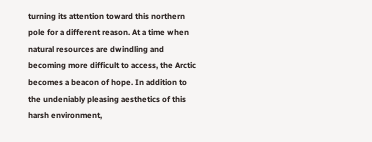turning its attention toward this northern pole for a different reason. At a time when natural resources are dwindling and becoming more difficult to access, the Arctic becomes a beacon of hope. In addition to the undeniably pleasing aesthetics of this harsh environment,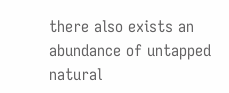there also exists an abundance of untapped natural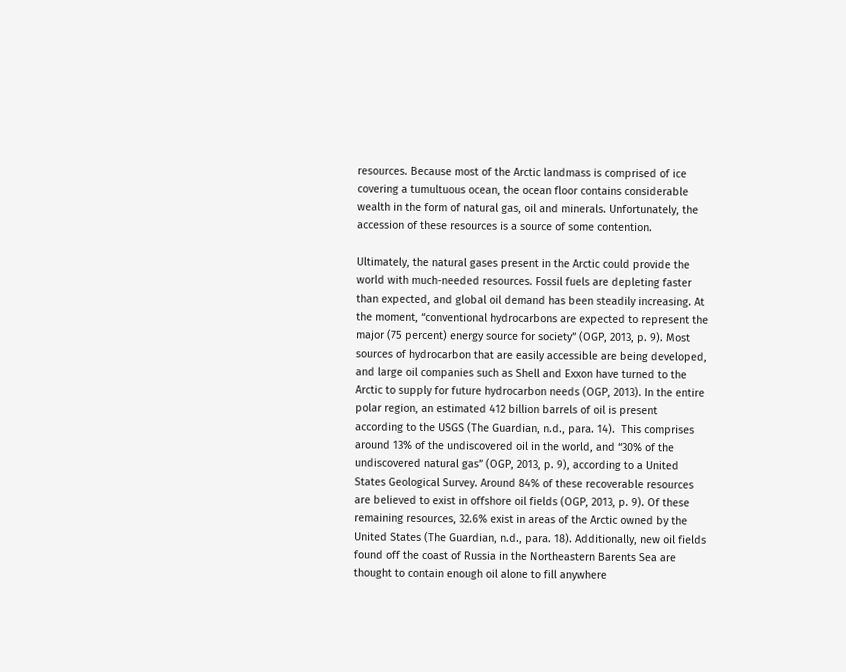resources. Because most of the Arctic landmass is comprised of ice covering a tumultuous ocean, the ocean floor contains considerable wealth in the form of natural gas, oil and minerals. Unfortunately, the accession of these resources is a source of some contention.

Ultimately, the natural gases present in the Arctic could provide the world with much-needed resources. Fossil fuels are depleting faster than expected, and global oil demand has been steadily increasing. At the moment, “conventional hydrocarbons are expected to represent the major (75 percent) energy source for society” (OGP, 2013, p. 9). Most sources of hydrocarbon that are easily accessible are being developed, and large oil companies such as Shell and Exxon have turned to the Arctic to supply for future hydrocarbon needs (OGP, 2013). In the entire polar region, an estimated 412 billion barrels of oil is present according to the USGS (The Guardian, n.d., para. 14).  This comprises around 13% of the undiscovered oil in the world, and “30% of the undiscovered natural gas” (OGP, 2013, p. 9), according to a United States Geological Survey. Around 84% of these recoverable resources are believed to exist in offshore oil fields (OGP, 2013, p. 9). Of these remaining resources, 32.6% exist in areas of the Arctic owned by the United States (The Guardian, n.d., para. 18). Additionally, new oil fields found off the coast of Russia in the Northeastern Barents Sea are thought to contain enough oil alone to fill anywhere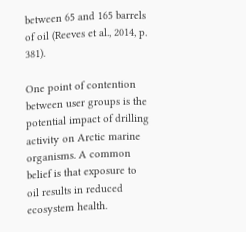between 65 and 165 barrels of oil (Reeves et al., 2014, p. 381).

One point of contention between user groups is the potential impact of drilling activity on Arctic marine organisms. A common belief is that exposure to oil results in reduced ecosystem health.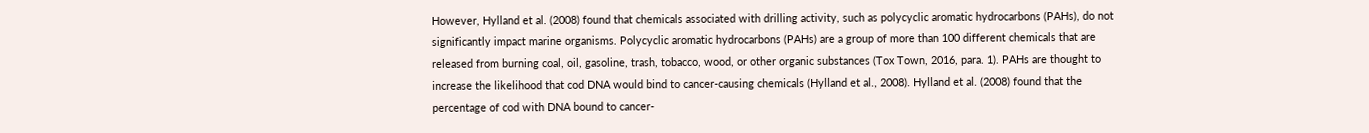However, Hylland et al. (2008) found that chemicals associated with drilling activity, such as polycyclic aromatic hydrocarbons (PAHs), do not significantly impact marine organisms. Polycyclic aromatic hydrocarbons (PAHs) are a group of more than 100 different chemicals that are released from burning coal, oil, gasoline, trash, tobacco, wood, or other organic substances (Tox Town, 2016, para. 1). PAHs are thought to increase the likelihood that cod DNA would bind to cancer-causing chemicals (Hylland et al., 2008). Hylland et al. (2008) found that the percentage of cod with DNA bound to cancer-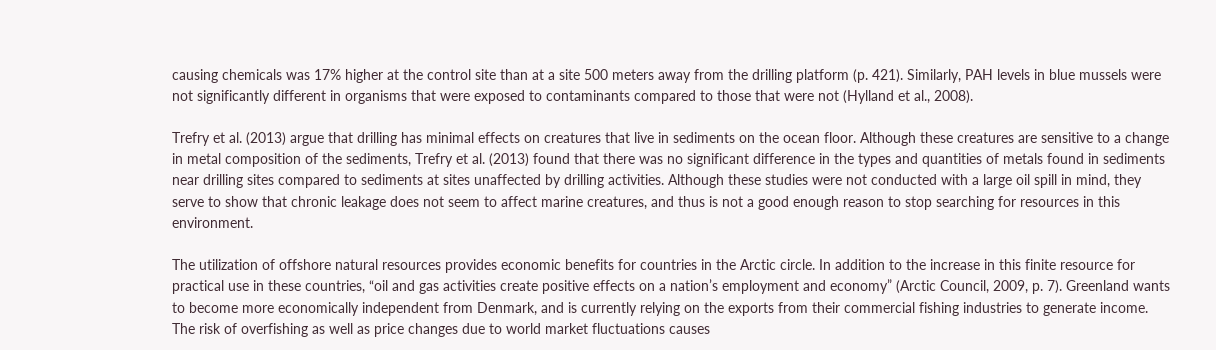causing chemicals was 17% higher at the control site than at a site 500 meters away from the drilling platform (p. 421). Similarly, PAH levels in blue mussels were not significantly different in organisms that were exposed to contaminants compared to those that were not (Hylland et al., 2008).

Trefry et al. (2013) argue that drilling has minimal effects on creatures that live in sediments on the ocean floor. Although these creatures are sensitive to a change in metal composition of the sediments, Trefry et al. (2013) found that there was no significant difference in the types and quantities of metals found in sediments near drilling sites compared to sediments at sites unaffected by drilling activities. Although these studies were not conducted with a large oil spill in mind, they serve to show that chronic leakage does not seem to affect marine creatures, and thus is not a good enough reason to stop searching for resources in this environment.

The utilization of offshore natural resources provides economic benefits for countries in the Arctic circle. In addition to the increase in this finite resource for practical use in these countries, “oil and gas activities create positive effects on a nation’s employment and economy” (Arctic Council, 2009, p. 7). Greenland wants to become more economically independent from Denmark, and is currently relying on the exports from their commercial fishing industries to generate income. The risk of overfishing as well as price changes due to world market fluctuations causes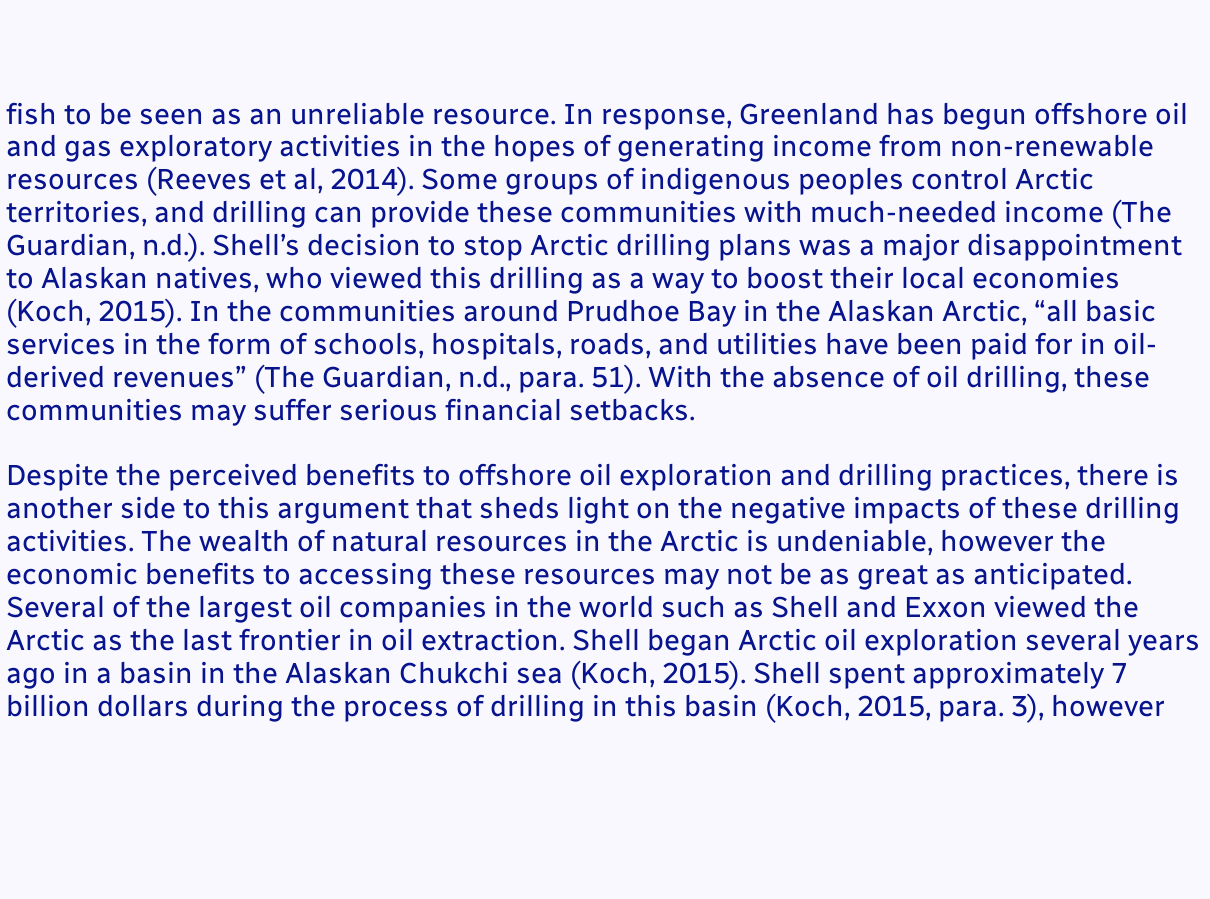fish to be seen as an unreliable resource. In response, Greenland has begun offshore oil and gas exploratory activities in the hopes of generating income from non-renewable resources (Reeves et al, 2014). Some groups of indigenous peoples control Arctic territories, and drilling can provide these communities with much-needed income (The Guardian, n.d.). Shell’s decision to stop Arctic drilling plans was a major disappointment to Alaskan natives, who viewed this drilling as a way to boost their local economies (Koch, 2015). In the communities around Prudhoe Bay in the Alaskan Arctic, “all basic services in the form of schools, hospitals, roads, and utilities have been paid for in oil-derived revenues” (The Guardian, n.d., para. 51). With the absence of oil drilling, these communities may suffer serious financial setbacks.

Despite the perceived benefits to offshore oil exploration and drilling practices, there is another side to this argument that sheds light on the negative impacts of these drilling activities. The wealth of natural resources in the Arctic is undeniable, however the economic benefits to accessing these resources may not be as great as anticipated. Several of the largest oil companies in the world such as Shell and Exxon viewed the Arctic as the last frontier in oil extraction. Shell began Arctic oil exploration several years ago in a basin in the Alaskan Chukchi sea (Koch, 2015). Shell spent approximately 7 billion dollars during the process of drilling in this basin (Koch, 2015, para. 3), however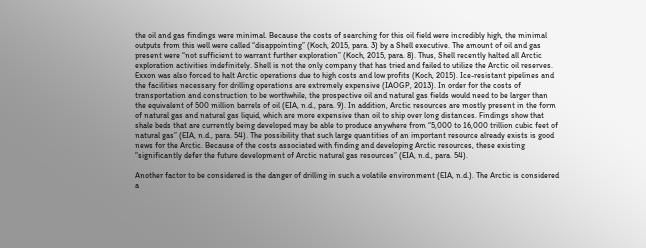the oil and gas findings were minimal. Because the costs of searching for this oil field were incredibly high, the minimal outputs from this well were called “disappointing” (Koch, 2015, para. 3) by a Shell executive. The amount of oil and gas present were “not sufficient to warrant further exploration” (Koch, 2015, para. 8). Thus, Shell recently halted all Arctic exploration activities indefinitely. Shell is not the only company that has tried and failed to utilize the Arctic oil reserves. Exxon was also forced to halt Arctic operations due to high costs and low profits (Koch, 2015). Ice-resistant pipelines and the facilities necessary for drilling operations are extremely expensive (IAOGP, 2013). In order for the costs of transportation and construction to be worthwhile, the prospective oil and natural gas fields would need to be larger than the equivalent of 500 million barrels of oil (EIA, n.d., para. 9). In addition, Arctic resources are mostly present in the form of natural gas and natural gas liquid, which are more expensive than oil to ship over long distances. Findings show that shale beds that are currently being developed may be able to produce anywhere from “5,000 to 16,000 trillion cubic feet of natural gas” (EIA, n.d., para. 54). The possibility that such large quantities of an important resource already exists is good news for the Arctic. Because of the costs associated with finding and developing Arctic resources, these existing  “significantly defer the future development of Arctic natural gas resources” (EIA, n.d., para. 54).

Another factor to be considered is the danger of drilling in such a volatile environment (EIA, n.d.). The Arctic is considered a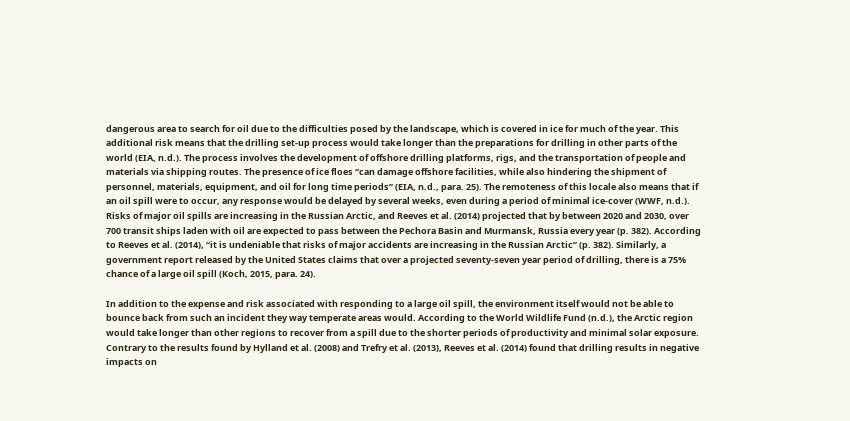dangerous area to search for oil due to the difficulties posed by the landscape, which is covered in ice for much of the year. This additional risk means that the drilling set-up process would take longer than the preparations for drilling in other parts of the world (EIA, n.d.). The process involves the development of offshore drilling platforms, rigs, and the transportation of people and materials via shipping routes. The presence of ice floes “can damage offshore facilities, while also hindering the shipment of personnel, materials, equipment, and oil for long time periods” (EIA, n.d., para. 25). The remoteness of this locale also means that if an oil spill were to occur, any response would be delayed by several weeks, even during a period of minimal ice-cover (WWF, n.d.). Risks of major oil spills are increasing in the Russian Arctic, and Reeves et al. (2014) projected that by between 2020 and 2030, over 700 transit ships laden with oil are expected to pass between the Pechora Basin and Murmansk, Russia every year (p. 382). According to Reeves et al. (2014), “it is undeniable that risks of major accidents are increasing in the Russian Arctic” (p. 382). Similarly, a government report released by the United States claims that over a projected seventy-seven year period of drilling, there is a 75% chance of a large oil spill (Koch, 2015, para. 24).

In addition to the expense and risk associated with responding to a large oil spill, the environment itself would not be able to bounce back from such an incident they way temperate areas would. According to the World Wildlife Fund (n.d.), the Arctic region would take longer than other regions to recover from a spill due to the shorter periods of productivity and minimal solar exposure. Contrary to the results found by Hylland et al. (2008) and Trefry et al. (2013), Reeves et al. (2014) found that drilling results in negative impacts on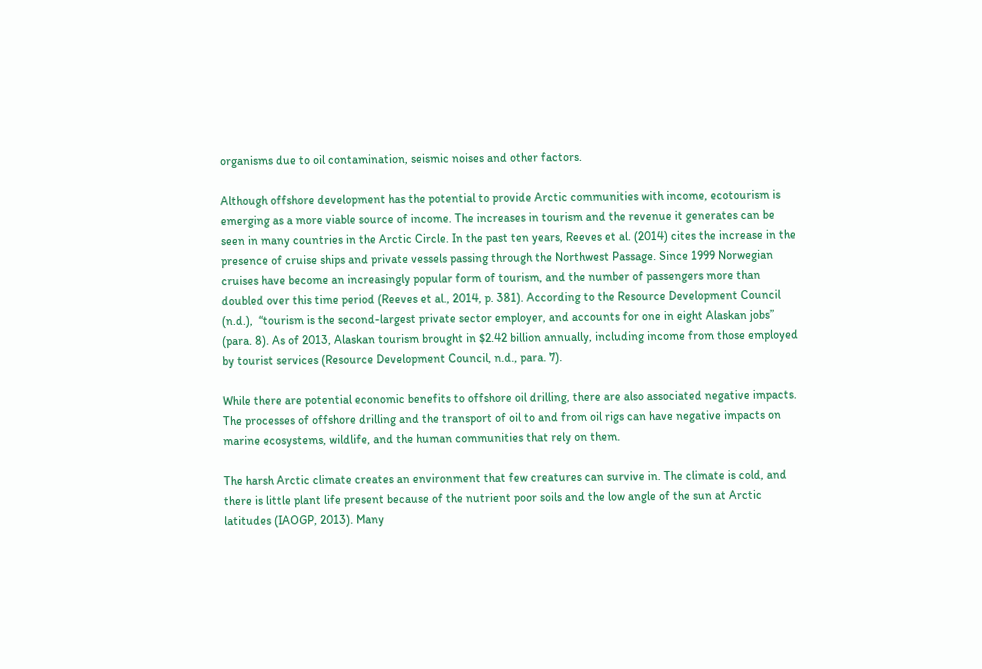organisms due to oil contamination, seismic noises and other factors.

Although offshore development has the potential to provide Arctic communities with income, ecotourism is emerging as a more viable source of income. The increases in tourism and the revenue it generates can be seen in many countries in the Arctic Circle. In the past ten years, Reeves et al. (2014) cites the increase in the presence of cruise ships and private vessels passing through the Northwest Passage. Since 1999 Norwegian cruises have become an increasingly popular form of tourism, and the number of passengers more than doubled over this time period (Reeves et al., 2014, p. 381). According to the Resource Development Council (n.d.),  “tourism is the second-largest private sector employer, and accounts for one in eight Alaskan jobs” (para. 8). As of 2013, Alaskan tourism brought in $2.42 billion annually, including income from those employed by tourist services (Resource Development Council, n.d., para. 7).

While there are potential economic benefits to offshore oil drilling, there are also associated negative impacts. The processes of offshore drilling and the transport of oil to and from oil rigs can have negative impacts on marine ecosystems, wildlife, and the human communities that rely on them.

The harsh Arctic climate creates an environment that few creatures can survive in. The climate is cold, and there is little plant life present because of the nutrient poor soils and the low angle of the sun at Arctic latitudes (IAOGP, 2013). Many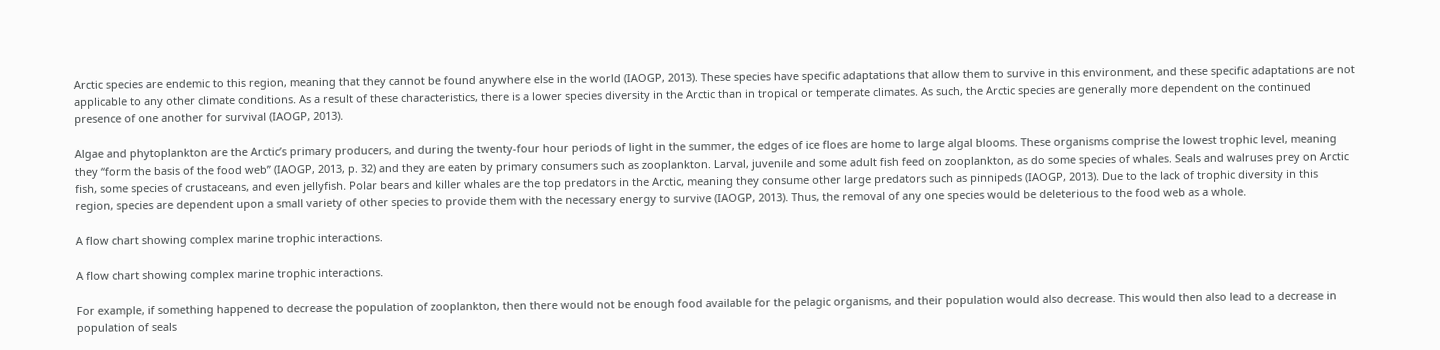Arctic species are endemic to this region, meaning that they cannot be found anywhere else in the world (IAOGP, 2013). These species have specific adaptations that allow them to survive in this environment, and these specific adaptations are not applicable to any other climate conditions. As a result of these characteristics, there is a lower species diversity in the Arctic than in tropical or temperate climates. As such, the Arctic species are generally more dependent on the continued presence of one another for survival (IAOGP, 2013).

Algae and phytoplankton are the Arctic’s primary producers, and during the twenty-four hour periods of light in the summer, the edges of ice floes are home to large algal blooms. These organisms comprise the lowest trophic level, meaning they “form the basis of the food web” (IAOGP, 2013, p. 32) and they are eaten by primary consumers such as zooplankton. Larval, juvenile and some adult fish feed on zooplankton, as do some species of whales. Seals and walruses prey on Arctic fish, some species of crustaceans, and even jellyfish. Polar bears and killer whales are the top predators in the Arctic, meaning they consume other large predators such as pinnipeds (IAOGP, 2013). Due to the lack of trophic diversity in this region, species are dependent upon a small variety of other species to provide them with the necessary energy to survive (IAOGP, 2013). Thus, the removal of any one species would be deleterious to the food web as a whole.

A flow chart showing complex marine trophic interactions.

A flow chart showing complex marine trophic interactions.

For example, if something happened to decrease the population of zooplankton, then there would not be enough food available for the pelagic organisms, and their population would also decrease. This would then also lead to a decrease in population of seals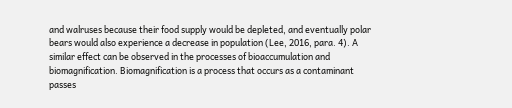and walruses because their food supply would be depleted, and eventually polar bears would also experience a decrease in population (Lee, 2016, para. 4). A similar effect can be observed in the processes of bioaccumulation and biomagnification. Biomagnification is a process that occurs as a contaminant passes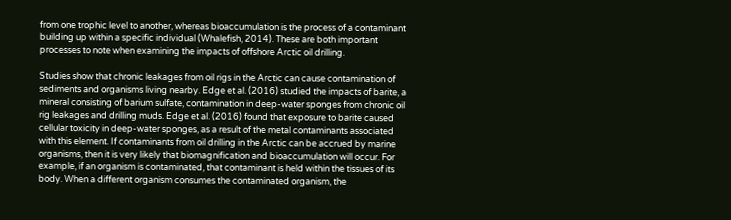from one trophic level to another, whereas bioaccumulation is the process of a contaminant building up within a specific individual (Whalefish, 2014). These are both important processes to note when examining the impacts of offshore Arctic oil drilling.

Studies show that chronic leakages from oil rigs in the Arctic can cause contamination of sediments and organisms living nearby. Edge et al. (2016) studied the impacts of barite, a mineral consisting of barium sulfate, contamination in deep-water sponges from chronic oil rig leakages and drilling muds. Edge et al. (2016) found that exposure to barite caused cellular toxicity in deep-water sponges, as a result of the metal contaminants associated with this element. If contaminants from oil drilling in the Arctic can be accrued by marine organisms, then it is very likely that biomagnification and bioaccumulation will occur. For example, if an organism is contaminated, that contaminant is held within the tissues of its body. When a different organism consumes the contaminated organism, the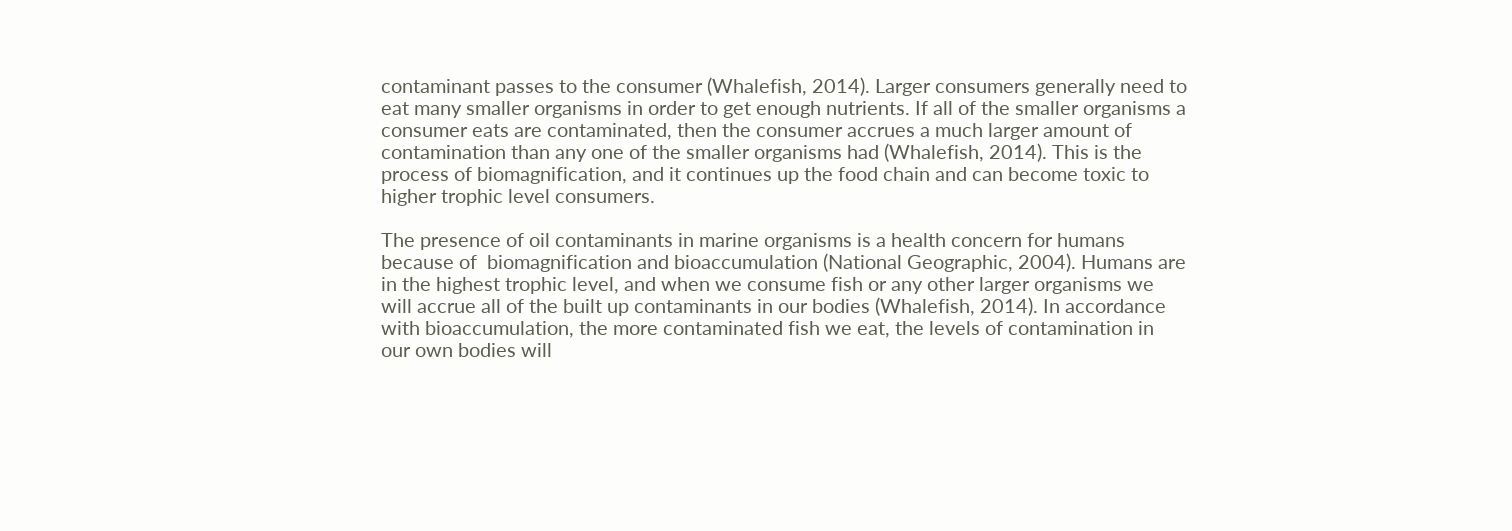contaminant passes to the consumer (Whalefish, 2014). Larger consumers generally need to eat many smaller organisms in order to get enough nutrients. If all of the smaller organisms a consumer eats are contaminated, then the consumer accrues a much larger amount of contamination than any one of the smaller organisms had (Whalefish, 2014). This is the process of biomagnification, and it continues up the food chain and can become toxic to higher trophic level consumers.

The presence of oil contaminants in marine organisms is a health concern for humans because of  biomagnification and bioaccumulation (National Geographic, 2004). Humans are in the highest trophic level, and when we consume fish or any other larger organisms we will accrue all of the built up contaminants in our bodies (Whalefish, 2014). In accordance with bioaccumulation, the more contaminated fish we eat, the levels of contamination in our own bodies will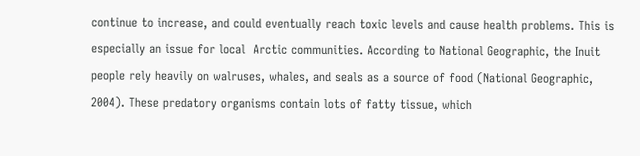continue to increase, and could eventually reach toxic levels and cause health problems. This is especially an issue for local  Arctic communities. According to National Geographic, the Inuit people rely heavily on walruses, whales, and seals as a source of food (National Geographic, 2004). These predatory organisms contain lots of fatty tissue, which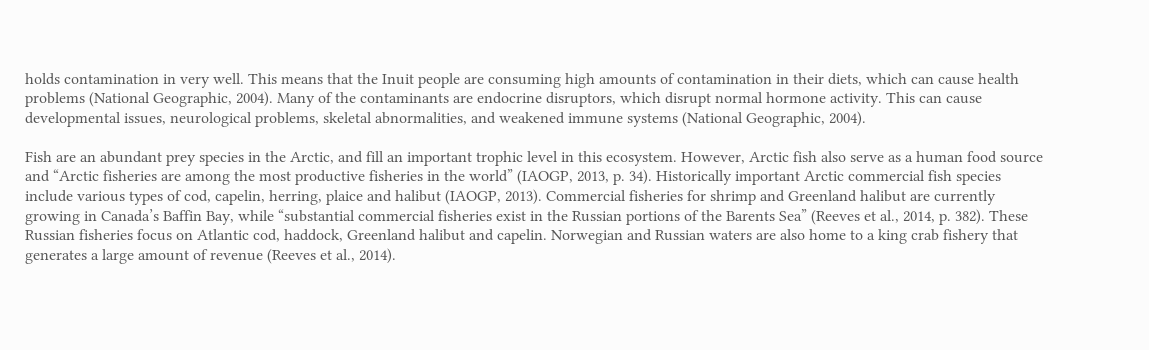holds contamination in very well. This means that the Inuit people are consuming high amounts of contamination in their diets, which can cause health problems (National Geographic, 2004). Many of the contaminants are endocrine disruptors, which disrupt normal hormone activity. This can cause developmental issues, neurological problems, skeletal abnormalities, and weakened immune systems (National Geographic, 2004).

Fish are an abundant prey species in the Arctic, and fill an important trophic level in this ecosystem. However, Arctic fish also serve as a human food source and “Arctic fisheries are among the most productive fisheries in the world” (IAOGP, 2013, p. 34). Historically important Arctic commercial fish species include various types of cod, capelin, herring, plaice and halibut (IAOGP, 2013). Commercial fisheries for shrimp and Greenland halibut are currently growing in Canada’s Baffin Bay, while “substantial commercial fisheries exist in the Russian portions of the Barents Sea” (Reeves et al., 2014, p. 382). These Russian fisheries focus on Atlantic cod, haddock, Greenland halibut and capelin. Norwegian and Russian waters are also home to a king crab fishery that generates a large amount of revenue (Reeves et al., 2014).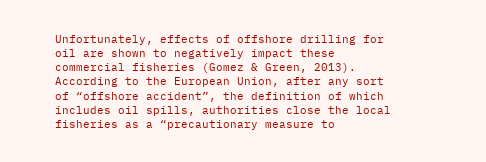Unfortunately, effects of offshore drilling for oil are shown to negatively impact these commercial fisheries (Gomez & Green, 2013). According to the European Union, after any sort of “offshore accident”, the definition of which includes oil spills, authorities close the local fisheries as a “precautionary measure to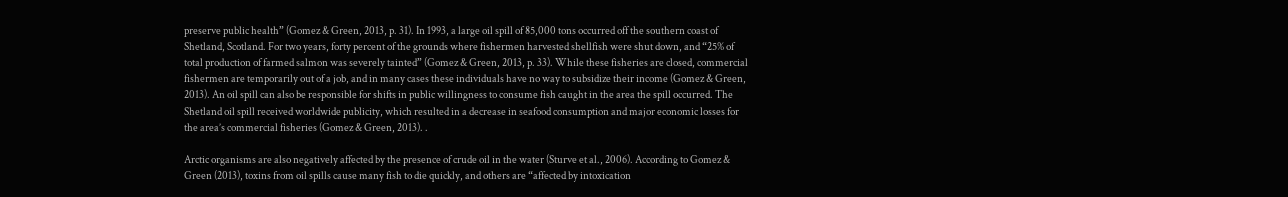preserve public health” (Gomez & Green, 2013, p. 31). In 1993, a large oil spill of 85,000 tons occurred off the southern coast of Shetland, Scotland. For two years, forty percent of the grounds where fishermen harvested shellfish were shut down, and “25% of total production of farmed salmon was severely tainted” (Gomez & Green, 2013, p. 33). While these fisheries are closed, commercial fishermen are temporarily out of a job, and in many cases these individuals have no way to subsidize their income (Gomez & Green, 2013). An oil spill can also be responsible for shifts in public willingness to consume fish caught in the area the spill occurred. The Shetland oil spill received worldwide publicity, which resulted in a decrease in seafood consumption and major economic losses for the area’s commercial fisheries (Gomez & Green, 2013). .

Arctic organisms are also negatively affected by the presence of crude oil in the water (Sturve et al., 2006). According to Gomez & Green (2013), toxins from oil spills cause many fish to die quickly, and others are “affected by intoxication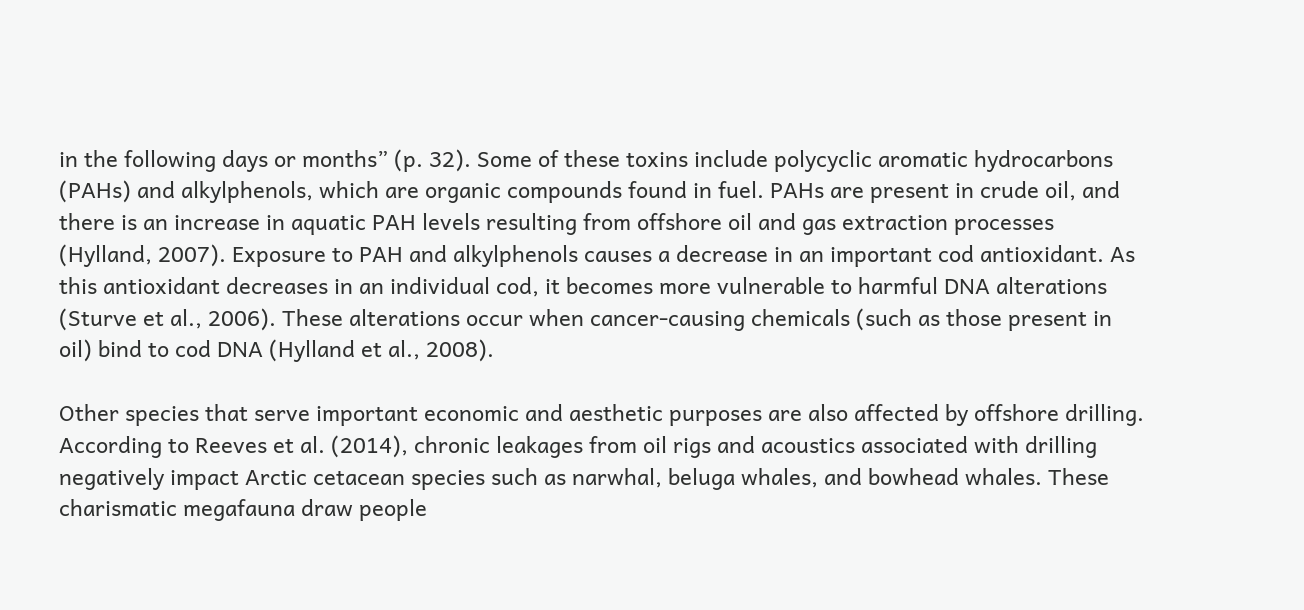in the following days or months” (p. 32). Some of these toxins include polycyclic aromatic hydrocarbons (PAHs) and alkylphenols, which are organic compounds found in fuel. PAHs are present in crude oil, and there is an increase in aquatic PAH levels resulting from offshore oil and gas extraction processes (Hylland, 2007). Exposure to PAH and alkylphenols causes a decrease in an important cod antioxidant. As this antioxidant decreases in an individual cod, it becomes more vulnerable to harmful DNA alterations (Sturve et al., 2006). These alterations occur when cancer-causing chemicals (such as those present in oil) bind to cod DNA (Hylland et al., 2008).

Other species that serve important economic and aesthetic purposes are also affected by offshore drilling. According to Reeves et al. (2014), chronic leakages from oil rigs and acoustics associated with drilling negatively impact Arctic cetacean species such as narwhal, beluga whales, and bowhead whales. These charismatic megafauna draw people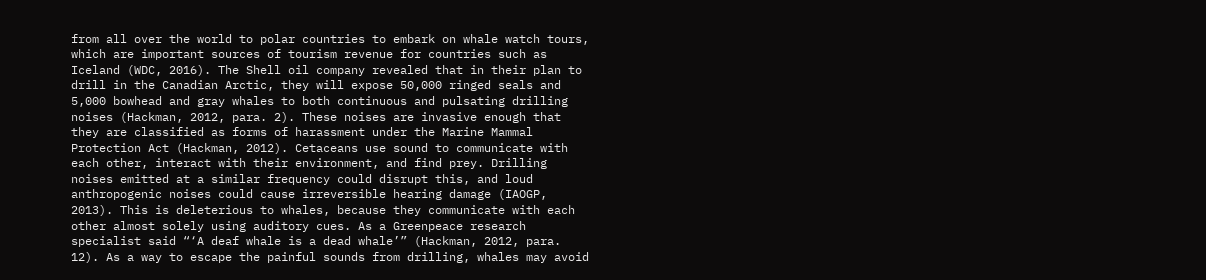from all over the world to polar countries to embark on whale watch tours, which are important sources of tourism revenue for countries such as Iceland (WDC, 2016). The Shell oil company revealed that in their plan to drill in the Canadian Arctic, they will expose 50,000 ringed seals and 5,000 bowhead and gray whales to both continuous and pulsating drilling noises (Hackman, 2012, para. 2). These noises are invasive enough that they are classified as forms of harassment under the Marine Mammal Protection Act (Hackman, 2012). Cetaceans use sound to communicate with each other, interact with their environment, and find prey. Drilling noises emitted at a similar frequency could disrupt this, and loud anthropogenic noises could cause irreversible hearing damage (IAOGP, 2013). This is deleterious to whales, because they communicate with each other almost solely using auditory cues. As a Greenpeace research specialist said “‘A deaf whale is a dead whale’” (Hackman, 2012, para. 12). As a way to escape the painful sounds from drilling, whales may avoid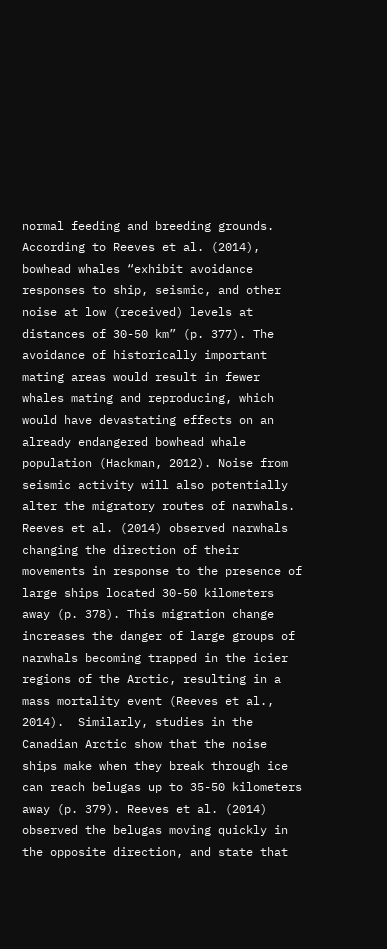normal feeding and breeding grounds. According to Reeves et al. (2014), bowhead whales “exhibit avoidance responses to ship, seismic, and other noise at low (received) levels at distances of 30-50 km” (p. 377). The avoidance of historically important mating areas would result in fewer whales mating and reproducing, which would have devastating effects on an already endangered bowhead whale population (Hackman, 2012). Noise from seismic activity will also potentially alter the migratory routes of narwhals. Reeves et al. (2014) observed narwhals changing the direction of their movements in response to the presence of large ships located 30-50 kilometers away (p. 378). This migration change increases the danger of large groups of narwhals becoming trapped in the icier regions of the Arctic, resulting in a mass mortality event (Reeves et al., 2014).  Similarly, studies in the Canadian Arctic show that the noise ships make when they break through ice can reach belugas up to 35-50 kilometers away (p. 379). Reeves et al. (2014) observed the belugas moving quickly in the opposite direction, and state that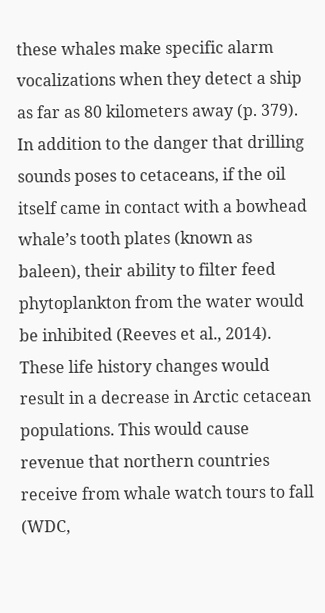these whales make specific alarm vocalizations when they detect a ship as far as 80 kilometers away (p. 379). In addition to the danger that drilling sounds poses to cetaceans, if the oil itself came in contact with a bowhead whale’s tooth plates (known as baleen), their ability to filter feed phytoplankton from the water would be inhibited (Reeves et al., 2014). These life history changes would result in a decrease in Arctic cetacean populations. This would cause revenue that northern countries receive from whale watch tours to fall (WDC,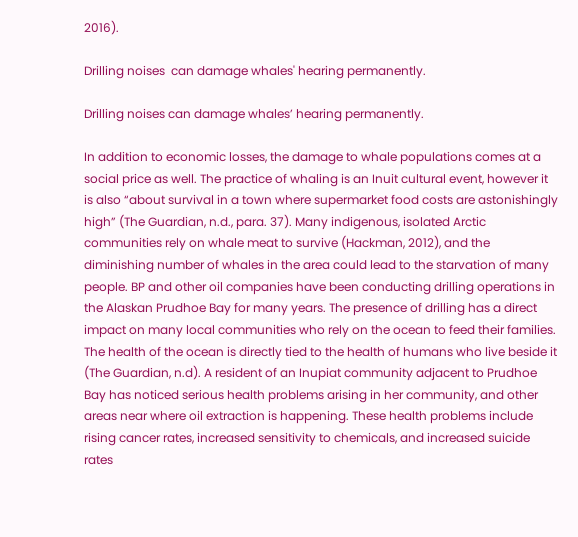2016).

Drilling noises  can damage whales' hearing permanently.

Drilling noises can damage whales’ hearing permanently.

In addition to economic losses, the damage to whale populations comes at a social price as well. The practice of whaling is an Inuit cultural event, however it is also “about survival in a town where supermarket food costs are astonishingly high” (The Guardian, n.d., para. 37). Many indigenous, isolated Arctic communities rely on whale meat to survive (Hackman, 2012), and the diminishing number of whales in the area could lead to the starvation of many people. BP and other oil companies have been conducting drilling operations in the Alaskan Prudhoe Bay for many years. The presence of drilling has a direct impact on many local communities who rely on the ocean to feed their families. The health of the ocean is directly tied to the health of humans who live beside it (The Guardian, n.d). A resident of an Inupiat community adjacent to Prudhoe Bay has noticed serious health problems arising in her community, and other areas near where oil extraction is happening. These health problems include rising cancer rates, increased sensitivity to chemicals, and increased suicide rates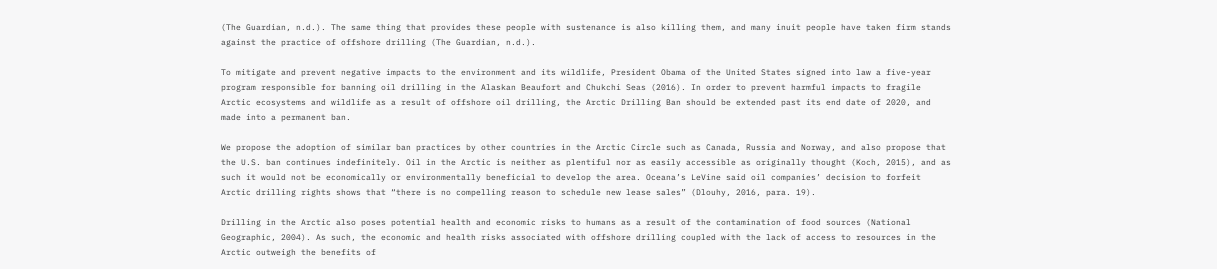(The Guardian, n.d.). The same thing that provides these people with sustenance is also killing them, and many inuit people have taken firm stands against the practice of offshore drilling (The Guardian, n.d.).

To mitigate and prevent negative impacts to the environment and its wildlife, President Obama of the United States signed into law a five-year program responsible for banning oil drilling in the Alaskan Beaufort and Chukchi Seas (2016). In order to prevent harmful impacts to fragile Arctic ecosystems and wildlife as a result of offshore oil drilling, the Arctic Drilling Ban should be extended past its end date of 2020, and made into a permanent ban.

We propose the adoption of similar ban practices by other countries in the Arctic Circle such as Canada, Russia and Norway, and also propose that the U.S. ban continues indefinitely. Oil in the Arctic is neither as plentiful nor as easily accessible as originally thought (Koch, 2015), and as such it would not be economically or environmentally beneficial to develop the area. Oceana’s LeVine said oil companies’ decision to forfeit Arctic drilling rights shows that “there is no compelling reason to schedule new lease sales” (Dlouhy, 2016, para. 19).

Drilling in the Arctic also poses potential health and economic risks to humans as a result of the contamination of food sources (National Geographic, 2004). As such, the economic and health risks associated with offshore drilling coupled with the lack of access to resources in the Arctic outweigh the benefits of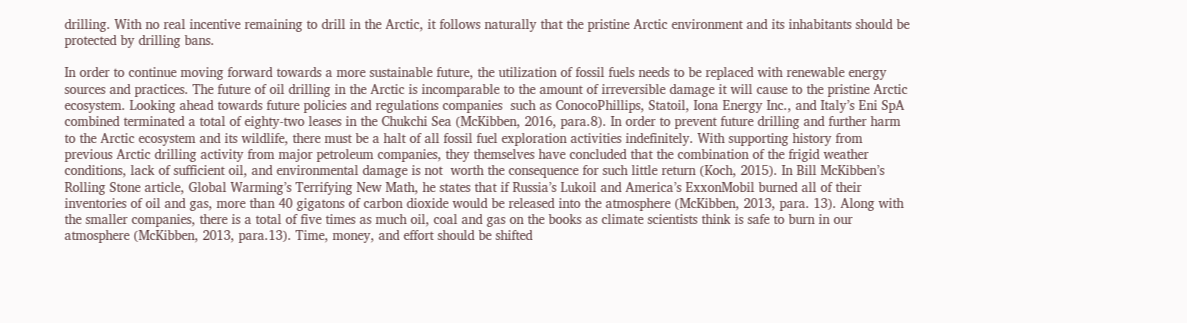drilling. With no real incentive remaining to drill in the Arctic, it follows naturally that the pristine Arctic environment and its inhabitants should be protected by drilling bans.

In order to continue moving forward towards a more sustainable future, the utilization of fossil fuels needs to be replaced with renewable energy sources and practices. The future of oil drilling in the Arctic is incomparable to the amount of irreversible damage it will cause to the pristine Arctic ecosystem. Looking ahead towards future policies and regulations companies  such as ConocoPhillips, Statoil, Iona Energy Inc., and Italy’s Eni SpA combined terminated a total of eighty-two leases in the Chukchi Sea (McKibben, 2016, para.8). In order to prevent future drilling and further harm to the Arctic ecosystem and its wildlife, there must be a halt of all fossil fuel exploration activities indefinitely. With supporting history from previous Arctic drilling activity from major petroleum companies, they themselves have concluded that the combination of the frigid weather conditions, lack of sufficient oil, and environmental damage is not  worth the consequence for such little return (Koch, 2015). In Bill McKibben’s Rolling Stone article, Global Warming’s Terrifying New Math, he states that if Russia’s Lukoil and America’s ExxonMobil burned all of their inventories of oil and gas, more than 40 gigatons of carbon dioxide would be released into the atmosphere (McKibben, 2013, para. 13). Along with the smaller companies, there is a total of five times as much oil, coal and gas on the books as climate scientists think is safe to burn in our atmosphere (McKibben, 2013, para.13). Time, money, and effort should be shifted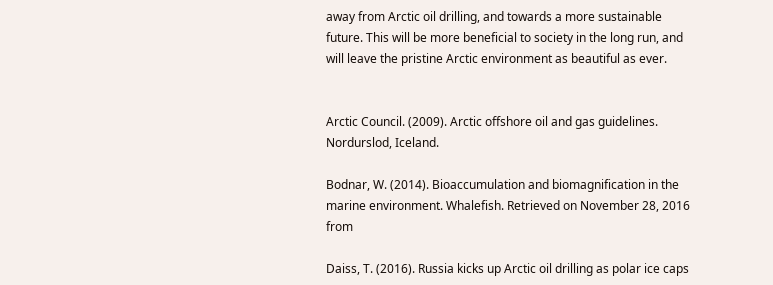away from Arctic oil drilling, and towards a more sustainable future. This will be more beneficial to society in the long run, and  will leave the pristine Arctic environment as beautiful as ever.


Arctic Council. (2009). Arctic offshore oil and gas guidelines. Nordurslod, Iceland.

Bodnar, W. (2014). Bioaccumulation and biomagnification in the marine environment. Whalefish. Retrieved on November 28, 2016 from

Daiss, T. (2016). Russia kicks up Arctic oil drilling as polar ice caps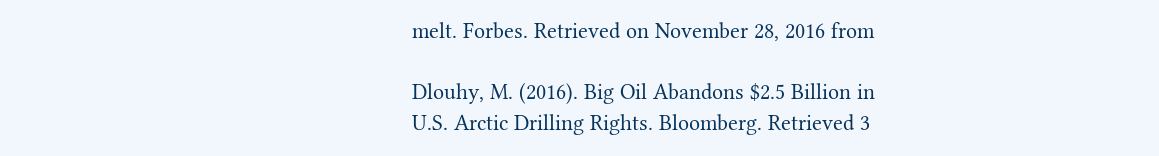melt. Forbes. Retrieved on November 28, 2016 from

Dlouhy, M. (2016). Big Oil Abandons $2.5 Billion in U.S. Arctic Drilling Rights. Bloomberg. Retrieved 3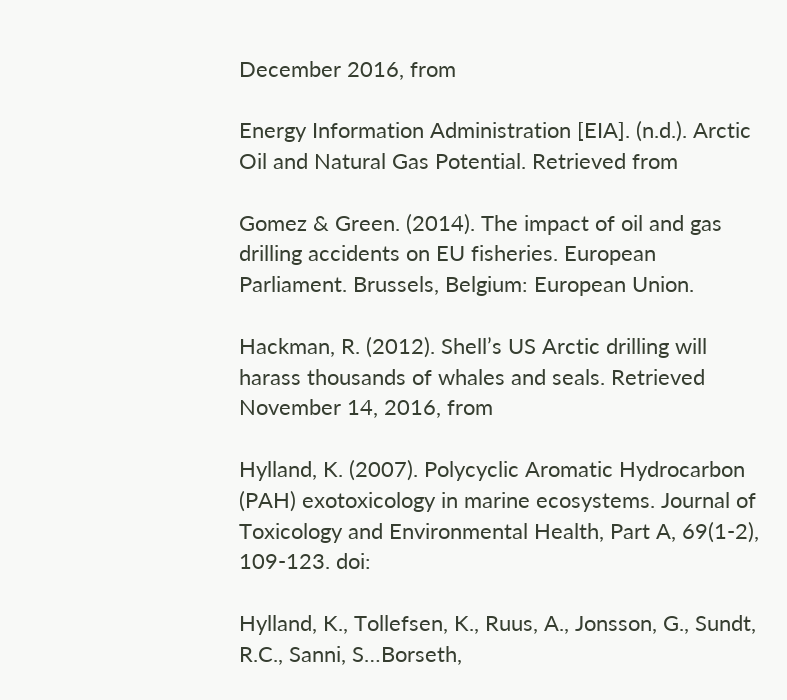December 2016, from

Energy Information Administration [EIA]. (n.d.). Arctic Oil and Natural Gas Potential. Retrieved from

Gomez & Green. (2014). The impact of oil and gas drilling accidents on EU fisheries. European Parliament. Brussels, Belgium: European Union.

Hackman, R. (2012). Shell’s US Arctic drilling will harass thousands of whales and seals. Retrieved November 14, 2016, from

Hylland, K. (2007). Polycyclic Aromatic Hydrocarbon (PAH) exotoxicology in marine ecosystems. Journal of Toxicology and Environmental Health, Part A, 69(1-2), 109-123. doi:

Hylland, K., Tollefsen, K., Ruus, A., Jonsson, G., Sundt, R.C., Sanni, S…Borseth,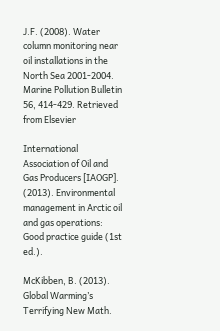J.F. (2008). Water column monitoring near oil installations in the North Sea 2001-2004. Marine Pollution Bulletin 56, 414-429. Retrieved from Elsevier

International Association of Oil and Gas Producers [IAOGP]. (2013). Environmental management in Arctic oil and gas operations: Good practice guide (1st ed.).

McKibben, B. (2013). Global Warming’s Terrifying New Math.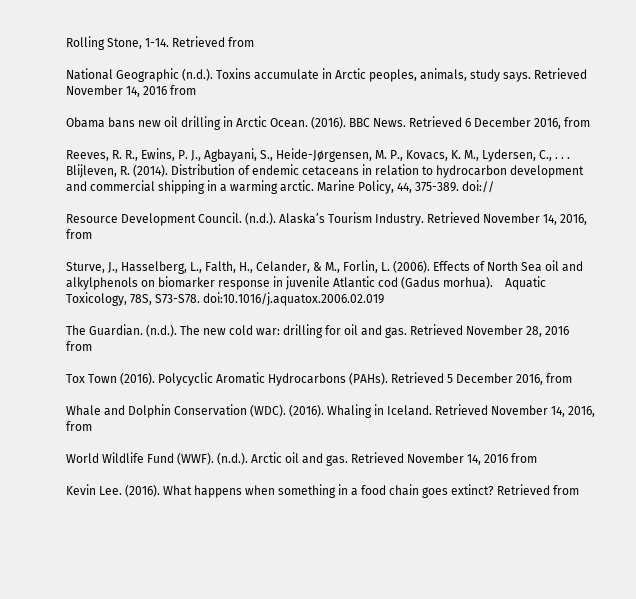Rolling Stone, 1-14. Retrieved from

National Geographic (n.d.). Toxins accumulate in Arctic peoples, animals, study says. Retrieved November 14, 2016 from

Obama bans new oil drilling in Arctic Ocean. (2016). BBC News. Retrieved 6 December 2016, from

Reeves, R. R., Ewins, P. J., Agbayani, S., Heide-Jørgensen, M. P., Kovacs, K. M., Lydersen, C., . . . Blijleven, R. (2014). Distribution of endemic cetaceans in relation to hydrocarbon development and commercial shipping in a warming arctic. Marine Policy, 44, 375-389. doi://

Resource Development Council. (n.d.). Alaska’s Tourism Industry. Retrieved November 14, 2016, from

Sturve, J., Hasselberg, L., Falth, H., Celander, & M., Forlin, L. (2006). Effects of North Sea oil and alkylphenols on biomarker response in juvenile Atlantic cod (Gadus morhua).    Aquatic Toxicology, 78S, S73-S78. doi:10.1016/j.aquatox.2006.02.019

The Guardian. (n.d.). The new cold war: drilling for oil and gas. Retrieved November 28, 2016 from

Tox Town (2016). Polycyclic Aromatic Hydrocarbons (PAHs). Retrieved 5 December 2016, from

Whale and Dolphin Conservation (WDC). (2016). Whaling in Iceland. Retrieved November 14, 2016, from

World Wildlife Fund (WWF). (n.d.). Arctic oil and gas. Retrieved November 14, 2016 from

Kevin Lee. (2016). What happens when something in a food chain goes extinct? Retrieved from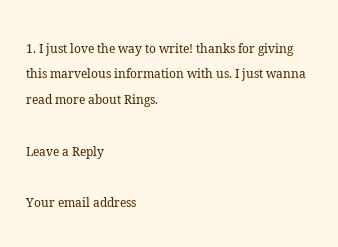1. I just love the way to write! thanks for giving this marvelous information with us. I just wanna read more about Rings.

Leave a Reply

Your email address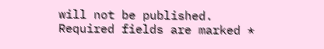will not be published. Required fields are marked *